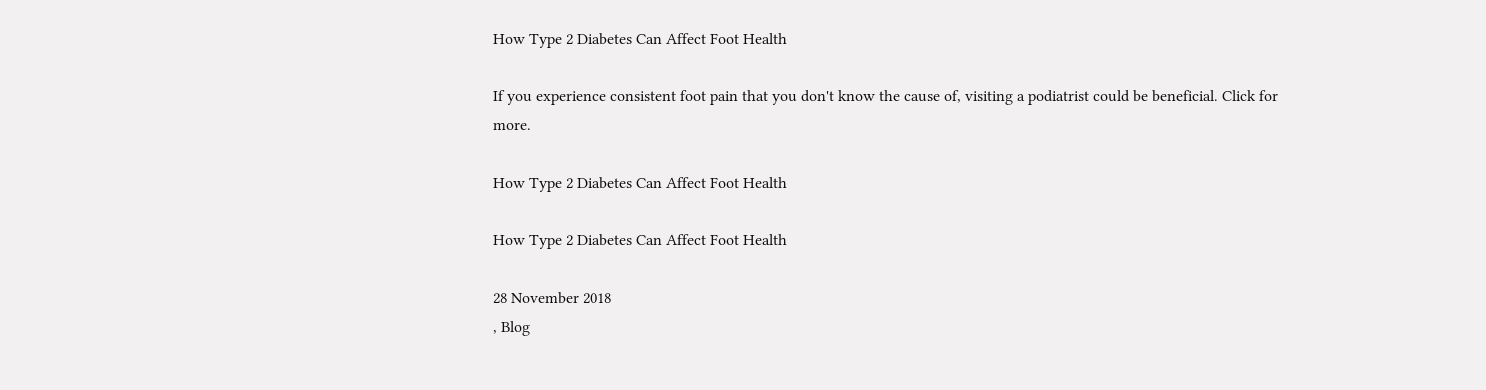How Type 2 Diabetes Can Affect Foot Health

If you experience consistent foot pain that you don't know the cause of, visiting a podiatrist could be beneficial. Click for more.

How Type 2 Diabetes Can Affect Foot Health

How Type 2 Diabetes Can Affect Foot Health

28 November 2018
, Blog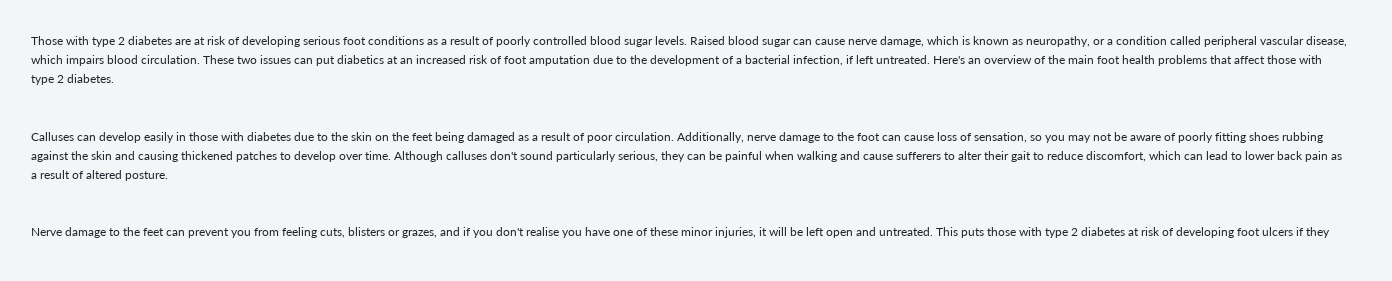Those with type 2 diabetes are at risk of developing serious foot conditions as a result of poorly controlled blood sugar levels. Raised blood sugar can cause nerve damage, which is known as neuropathy, or a condition called peripheral vascular disease, which impairs blood circulation. These two issues can put diabetics at an increased risk of foot amputation due to the development of a bacterial infection, if left untreated. Here's an overview of the main foot health problems that affect those with type 2 diabetes.


Calluses can develop easily in those with diabetes due to the skin on the feet being damaged as a result of poor circulation. Additionally, nerve damage to the foot can cause loss of sensation, so you may not be aware of poorly fitting shoes rubbing against the skin and causing thickened patches to develop over time. Although calluses don't sound particularly serious, they can be painful when walking and cause sufferers to alter their gait to reduce discomfort, which can lead to lower back pain as a result of altered posture.


Nerve damage to the feet can prevent you from feeling cuts, blisters or grazes, and if you don't realise you have one of these minor injuries, it will be left open and untreated. This puts those with type 2 diabetes at risk of developing foot ulcers if they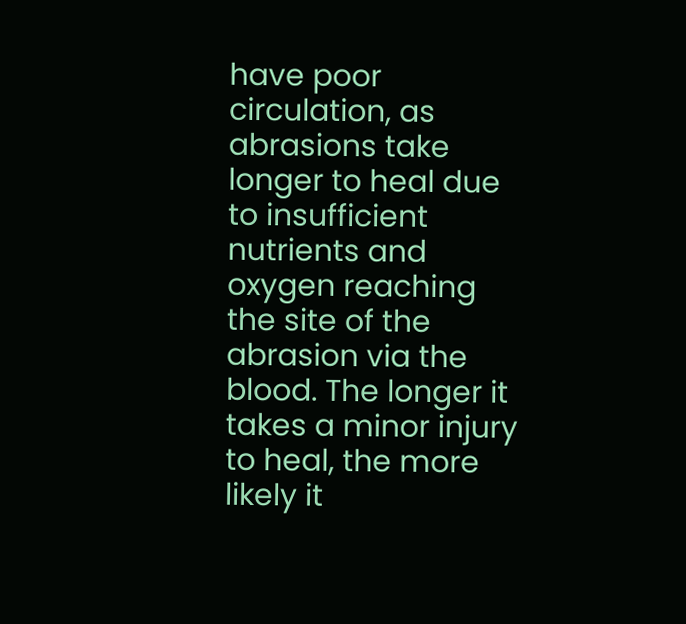have poor circulation, as abrasions take longer to heal due to insufficient nutrients and oxygen reaching the site of the abrasion via the blood. The longer it takes a minor injury to heal, the more likely it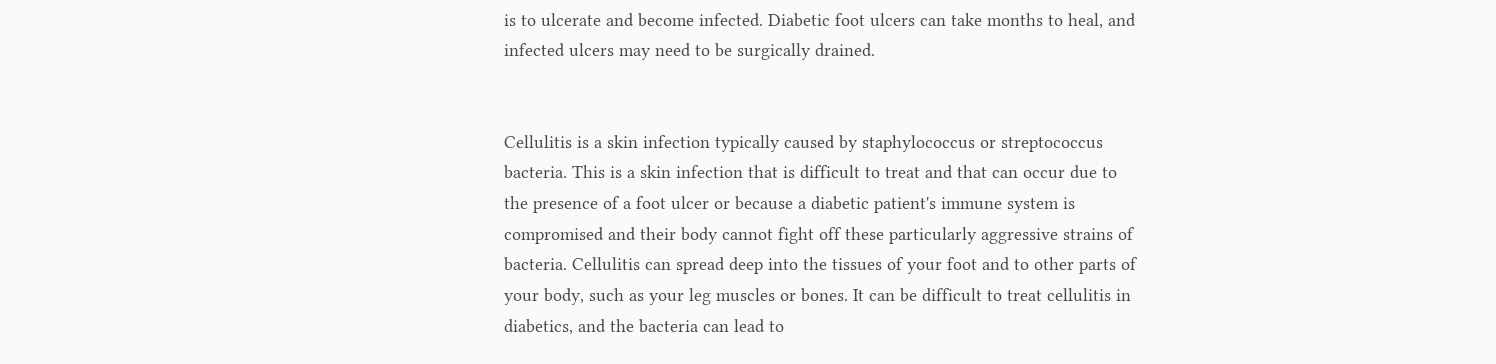is to ulcerate and become infected. Diabetic foot ulcers can take months to heal, and infected ulcers may need to be surgically drained.


Cellulitis is a skin infection typically caused by staphylococcus or streptococcus bacteria. This is a skin infection that is difficult to treat and that can occur due to the presence of a foot ulcer or because a diabetic patient's immune system is compromised and their body cannot fight off these particularly aggressive strains of bacteria. Cellulitis can spread deep into the tissues of your foot and to other parts of your body, such as your leg muscles or bones. It can be difficult to treat cellulitis in diabetics, and the bacteria can lead to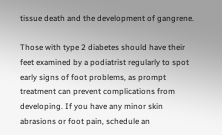tissue death and the development of gangrene.

Those with type 2 diabetes should have their feet examined by a podiatrist regularly to spot early signs of foot problems, as prompt treatment can prevent complications from developing. If you have any minor skin abrasions or foot pain, schedule an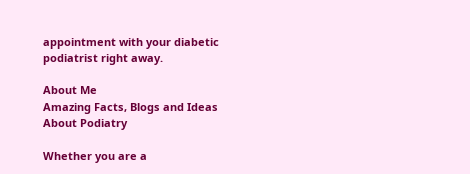appointment with your diabetic podiatrist right away.

About Me
Amazing Facts, Blogs and Ideas About Podiatry

Whether you are a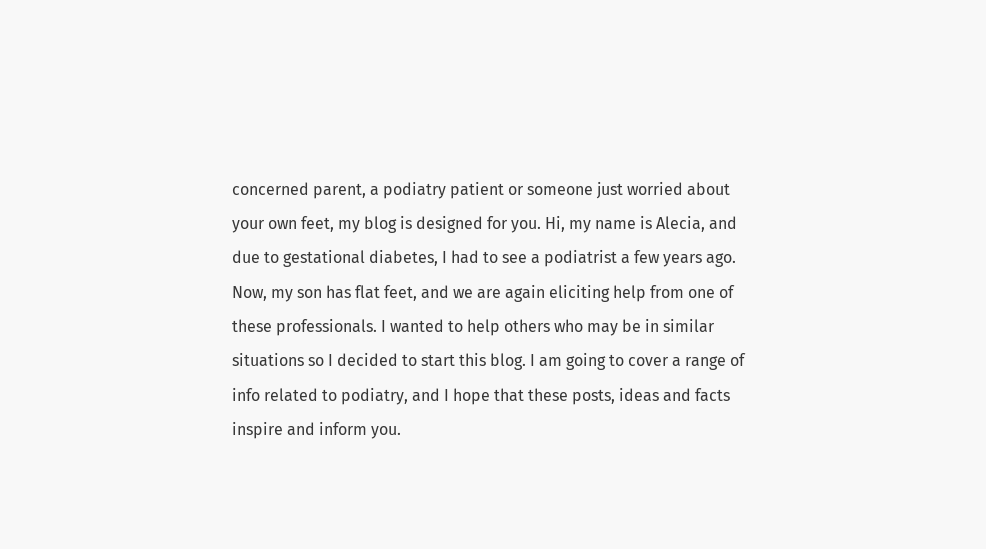concerned parent, a podiatry patient or someone just worried about your own feet, my blog is designed for you. Hi, my name is Alecia, and due to gestational diabetes, I had to see a podiatrist a few years ago. Now, my son has flat feet, and we are again eliciting help from one of these professionals. I wanted to help others who may be in similar situations so I decided to start this blog. I am going to cover a range of info related to podiatry, and I hope that these posts, ideas and facts inspire and inform you.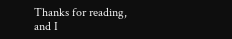Thanks for reading, and I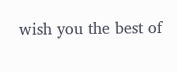wish you the best of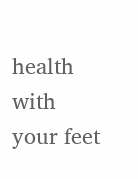health with your feet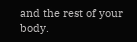and the rest of your body.